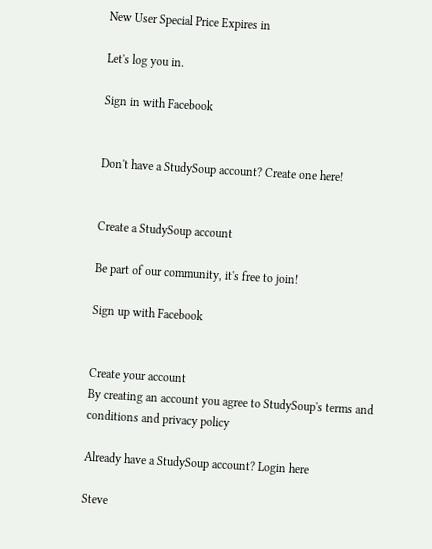New User Special Price Expires in

Let's log you in.

Sign in with Facebook


Don't have a StudySoup account? Create one here!


Create a StudySoup account

Be part of our community, it's free to join!

Sign up with Facebook


Create your account
By creating an account you agree to StudySoup's terms and conditions and privacy policy

Already have a StudySoup account? Login here

Steve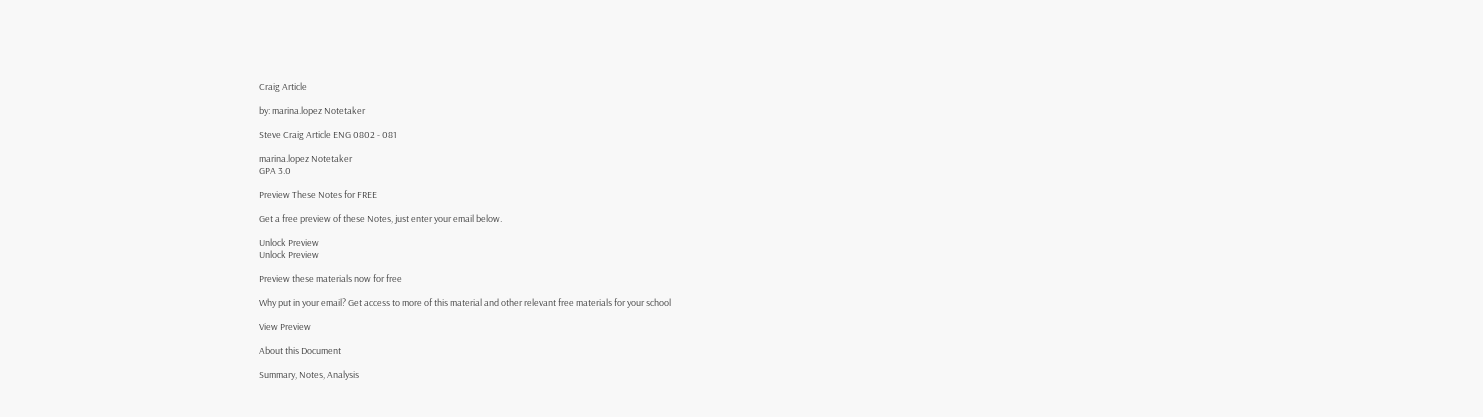Craig Article

by: marina.lopez Notetaker

Steve Craig Article ENG 0802 - 081

marina.lopez Notetaker
GPA 3.0

Preview These Notes for FREE

Get a free preview of these Notes, just enter your email below.

Unlock Preview
Unlock Preview

Preview these materials now for free

Why put in your email? Get access to more of this material and other relevant free materials for your school

View Preview

About this Document

Summary, Notes, Analysis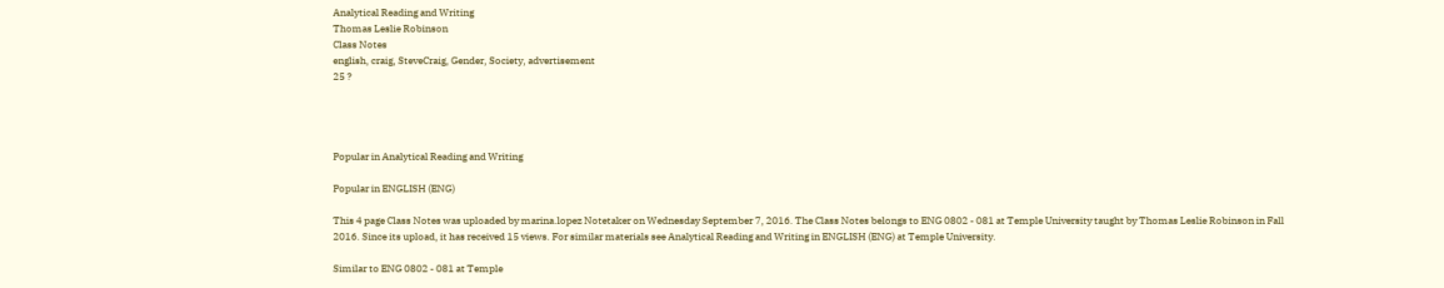Analytical Reading and Writing
Thomas Leslie Robinson
Class Notes
english, craig, SteveCraig, Gender, Society, advertisement
25 ?




Popular in Analytical Reading and Writing

Popular in ENGLISH (ENG)

This 4 page Class Notes was uploaded by marina.lopez Notetaker on Wednesday September 7, 2016. The Class Notes belongs to ENG 0802 - 081 at Temple University taught by Thomas Leslie Robinson in Fall 2016. Since its upload, it has received 15 views. For similar materials see Analytical Reading and Writing in ENGLISH (ENG) at Temple University.

Similar to ENG 0802 - 081 at Temple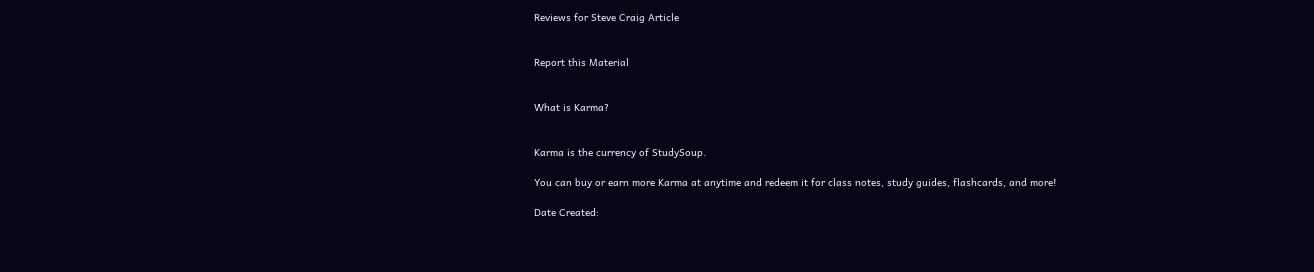Reviews for Steve Craig Article


Report this Material


What is Karma?


Karma is the currency of StudySoup.

You can buy or earn more Karma at anytime and redeem it for class notes, study guides, flashcards, and more!

Date Created: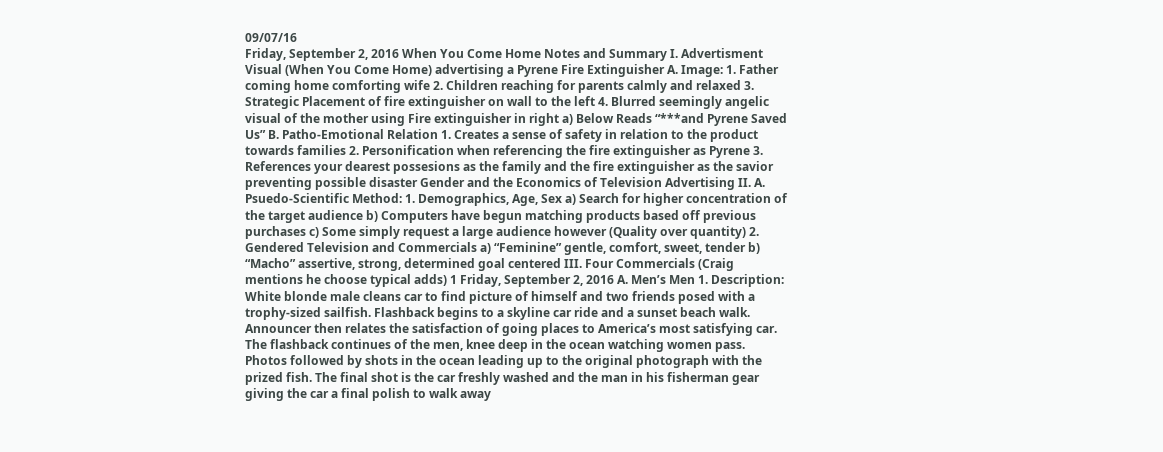09/07/16
Friday, September 2, 2016 When You Come Home Notes and Summary I. Advertisment Visual (When You Come Home) advertising a Pyrene Fire Extinguisher A. Image: 1. Father coming home comforting wife 2. Children reaching for parents calmly and relaxed 3. Strategic Placement of fire extinguisher on wall to the left 4. Blurred seemingly angelic visual of the mother using Fire extinguisher in right a) Below Reads “***and Pyrene Saved Us” B. Patho-Emotional Relation 1. Creates a sense of safety in relation to the product towards families 2. Personification when referencing the fire extinguisher as Pyrene 3. References your dearest possesions as the family and the fire extinguisher as the savior preventing possible disaster Gender and the Economics of Television Advertising II. A. Psuedo-Scientific Method: 1. Demographics, Age, Sex a) Search for higher concentration of the target audience b) Computers have begun matching products based off previous purchases c) Some simply request a large audience however (Quality over quantity) 2. Gendered Television and Commercials a) “Feminine” gentle, comfort, sweet, tender b) “Macho” assertive, strong, determined goal centered III. Four Commercials (Craig mentions he choose typical adds) 1 Friday, September 2, 2016 A. Men’s Men 1. Description: White blonde male cleans car to find picture of himself and two friends posed with a trophy-sized sailfish. Flashback begins to a skyline car ride and a sunset beach walk. Announcer then relates the satisfaction of going places to America’s most satisfying car. The flashback continues of the men, knee deep in the ocean watching women pass. Photos followed by shots in the ocean leading up to the original photograph with the prized fish. The final shot is the car freshly washed and the man in his fisherman gear giving the car a final polish to walk away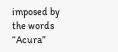imposed by the words “Acura”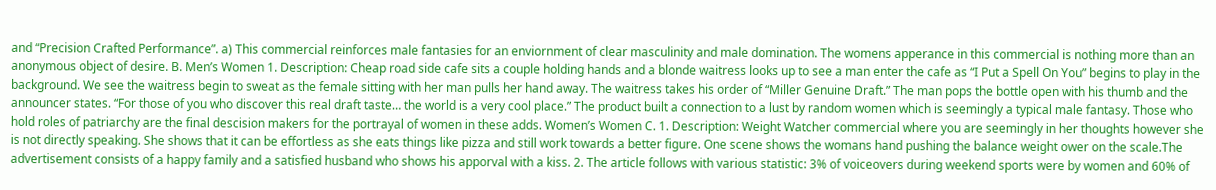and “Precision Crafted Performance”. a) This commercial reinforces male fantasies for an enviornment of clear masculinity and male domination. The womens apperance in this commercial is nothing more than an anonymous object of desire. B. Men’s Women 1. Description: Cheap road side cafe sits a couple holding hands and a blonde waitress looks up to see a man enter the cafe as “I Put a Spell On You” begins to play in the background. We see the waitress begin to sweat as the female sitting with her man pulls her hand away. The waitress takes his order of “Miller Genuine Draft.” The man pops the bottle open with his thumb and the announcer states. “For those of you who discover this real draft taste… the world is a very cool place.” The product built a connection to a lust by random women which is seemingly a typical male fantasy. Those who hold roles of patriarchy are the final descision makers for the portrayal of women in these adds. Women’s Women C. 1. Description: Weight Watcher commercial where you are seemingly in her thoughts however she is not directly speaking. She shows that it can be effortless as she eats things like pizza and still work towards a better figure. One scene shows the womans hand pushing the balance weight ower on the scale.The advertisement consists of a happy family and a satisfied husband who shows his apporval with a kiss. 2. The article follows with various statistic: 3% of voiceovers during weekend sports were by women and 60% of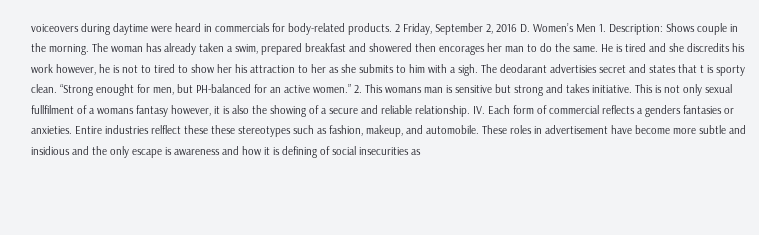voiceovers during daytime were heard in commercials for body-related products. 2 Friday, September 2, 2016 D. Women’s Men 1. Description: Shows couple in the morning. The woman has already taken a swim, prepared breakfast and showered then encorages her man to do the same. He is tired and she discredits his work however, he is not to tired to show her his attraction to her as she submits to him with a sigh. The deodarant advertisies secret and states that t is sporty clean. “Strong enought for men, but PH-balanced for an active women.” 2. This womans man is sensitive but strong and takes initiative. This is not only sexual fullfilment of a womans fantasy however, it is also the showing of a secure and reliable relationship. IV. Each form of commercial reflects a genders fantasies or anxieties. Entire industries relflect these these stereotypes such as fashion, makeup, and automobile. These roles in advertisement have become more subtle and insidious and the only escape is awareness and how it is defining of social insecurities as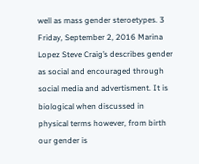well as mass gender steroetypes. 3 Friday, September 2, 2016 Marina Lopez Steve Craig’s describes gender as social and encouraged through social media and advertisment. It is biological when discussed in physical terms however, from birth our gender is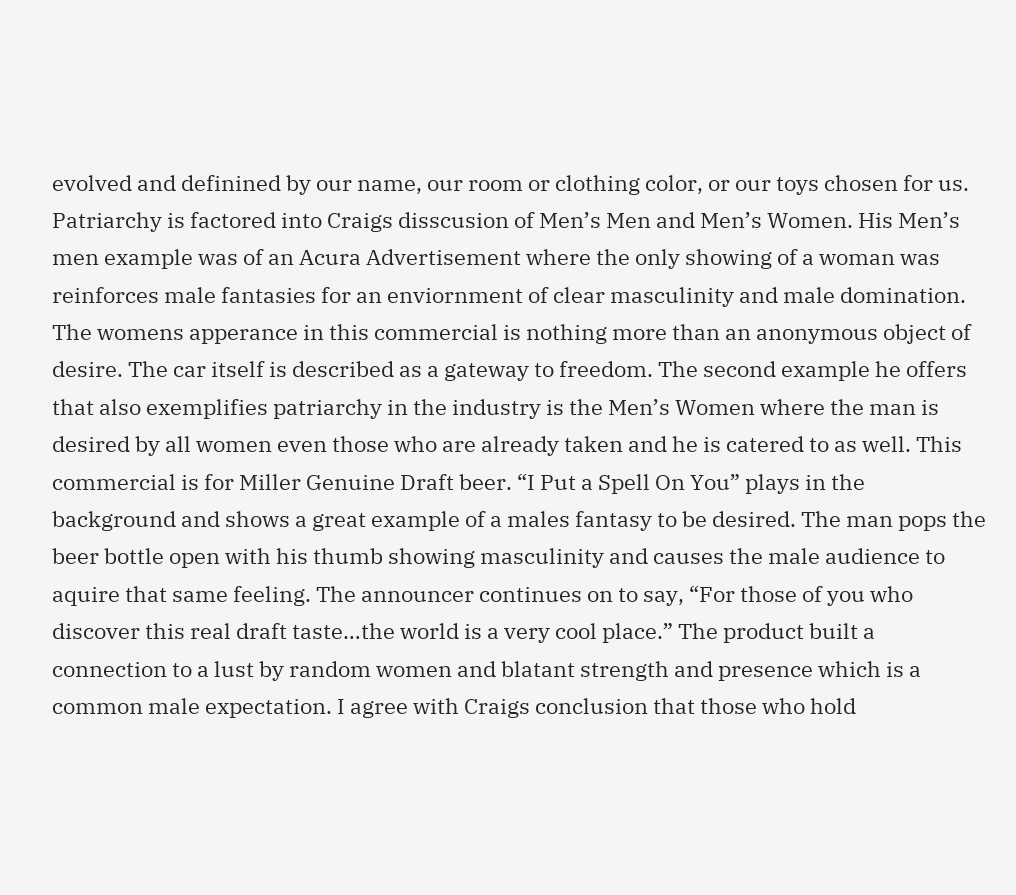evolved and definined by our name, our room or clothing color, or our toys chosen for us. Patriarchy is factored into Craigs disscusion of Men’s Men and Men’s Women. His Men’s men example was of an Acura Advertisement where the only showing of a woman was reinforces male fantasies for an enviornment of clear masculinity and male domination. The womens apperance in this commercial is nothing more than an anonymous object of desire. The car itself is described as a gateway to freedom. The second example he offers that also exemplifies patriarchy in the industry is the Men’s Women where the man is desired by all women even those who are already taken and he is catered to as well. This commercial is for Miller Genuine Draft beer. “I Put a Spell On You” plays in the background and shows a great example of a males fantasy to be desired. The man pops the beer bottle open with his thumb showing masculinity and causes the male audience to aquire that same feeling. The announcer continues on to say, “For those of you who discover this real draft taste…the world is a very cool place.” The product built a connection to a lust by random women and blatant strength and presence which is a common male expectation. I agree with Craigs conclusion that those who hold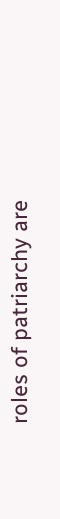roles of patriarchy are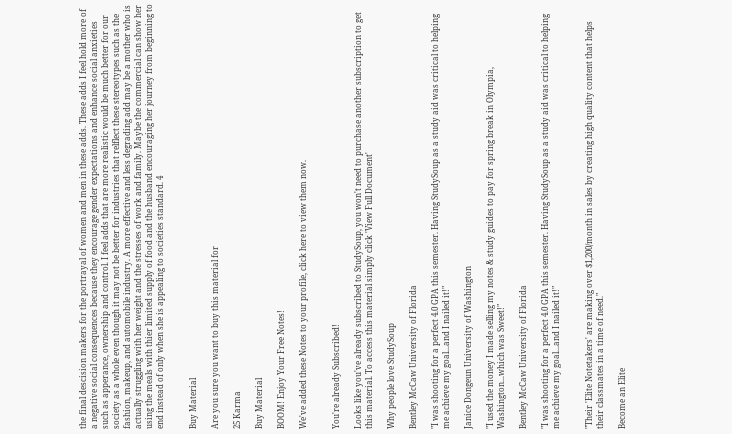the final descision makers for the portrayal of women and men in these adds. These adds I feel hold more of a negative social consequences because they encourage gender expectations and enhance social anxieties such as apperance, ownership and control. I feel adds that are more realistic would be much better for our society as a whole even though it may not be better for industries that relflect these stereotypes such as the fashion, makeup, and automobile industry. A more effective and less degrading add may be a mother who is actually struggling with her weight and the stresses of work and family. Maybe the commercial can show her using the meals with thier limited supply of food and the husband encouraging her journey from beginning to end instead of only when she is appealing to societies standard. 4


Buy Material

Are you sure you want to buy this material for

25 Karma

Buy Material

BOOM! Enjoy Your Free Notes!

We've added these Notes to your profile, click here to view them now.


You're already Subscribed!

Looks like you've already subscribed to StudySoup, you won't need to purchase another subscription to get this material. To access this material simply click 'View Full Document'

Why people love StudySoup

Bentley McCaw University of Florida

"I was shooting for a perfect 4.0 GPA this semester. Having StudySoup as a study aid was critical to helping me achieve my goal...and I nailed it!"

Janice Dongeun University of Washington

"I used the money I made selling my notes & study guides to pay for spring break in Olympia, Washington...which was Sweet!"

Bentley McCaw University of Florida

"I was shooting for a perfect 4.0 GPA this semester. Having StudySoup as a study aid was critical to helping me achieve my goal...and I nailed it!"


"Their 'Elite Notetakers' are making over $1,200/month in sales by creating high quality content that helps their classmates in a time of need."

Become an Elite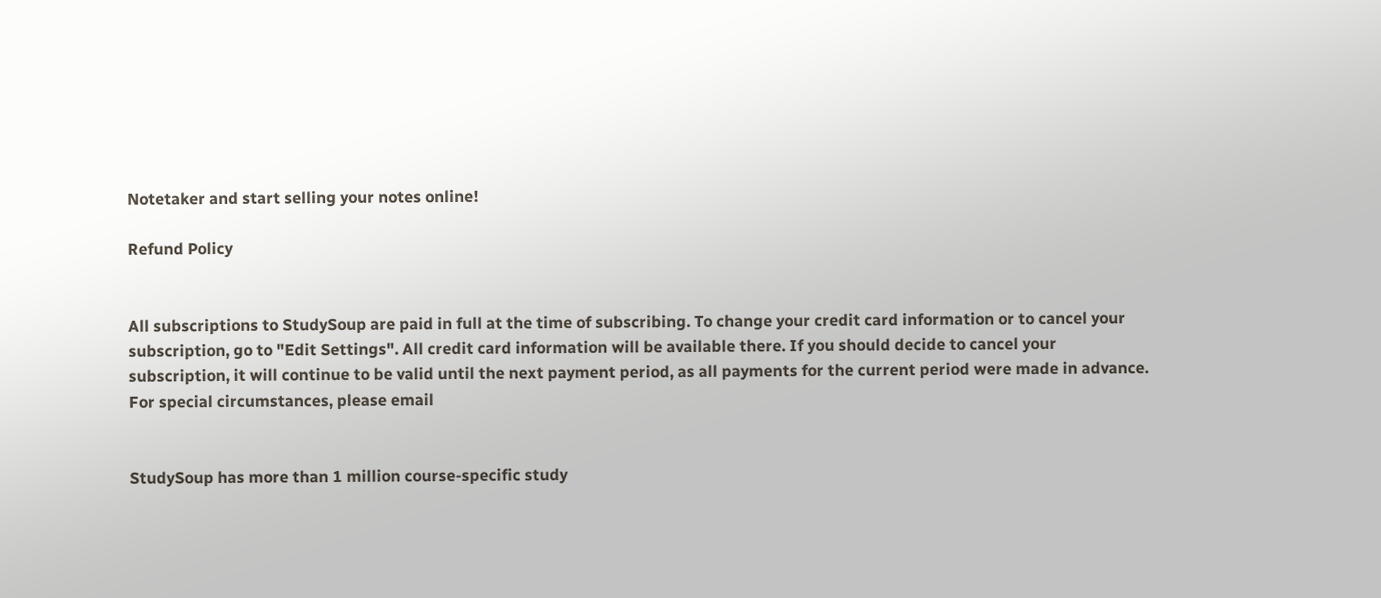Notetaker and start selling your notes online!

Refund Policy


All subscriptions to StudySoup are paid in full at the time of subscribing. To change your credit card information or to cancel your subscription, go to "Edit Settings". All credit card information will be available there. If you should decide to cancel your subscription, it will continue to be valid until the next payment period, as all payments for the current period were made in advance. For special circumstances, please email


StudySoup has more than 1 million course-specific study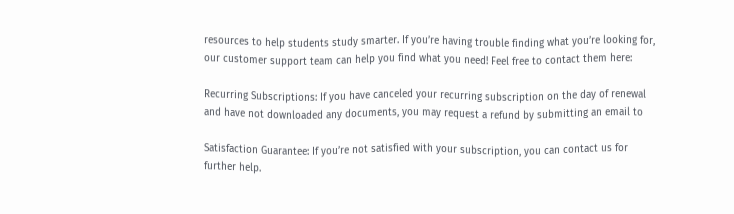resources to help students study smarter. If you’re having trouble finding what you’re looking for, our customer support team can help you find what you need! Feel free to contact them here:

Recurring Subscriptions: If you have canceled your recurring subscription on the day of renewal and have not downloaded any documents, you may request a refund by submitting an email to

Satisfaction Guarantee: If you’re not satisfied with your subscription, you can contact us for further help.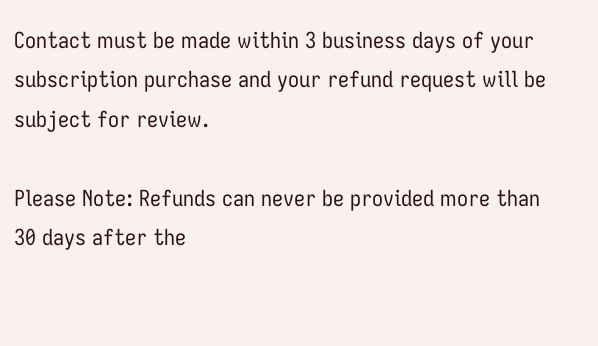Contact must be made within 3 business days of your subscription purchase and your refund request will be subject for review.

Please Note: Refunds can never be provided more than 30 days after the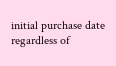initial purchase date regardless of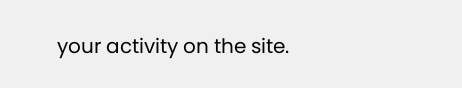your activity on the site.